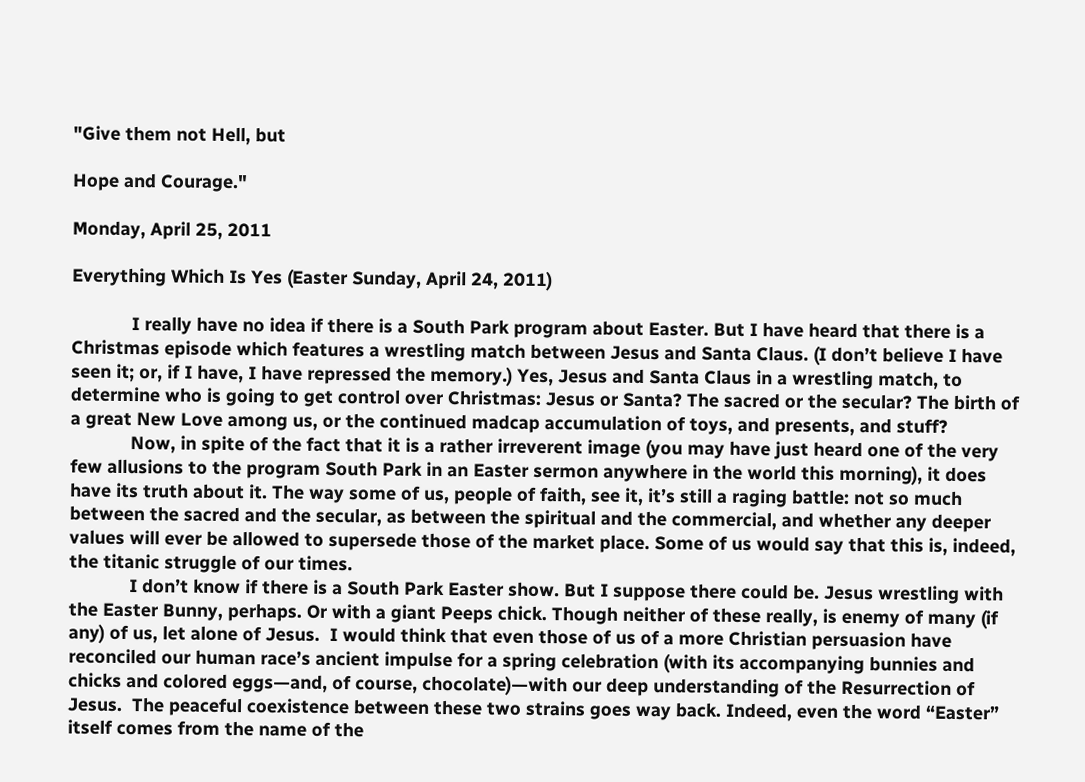"Give them not Hell, but

Hope and Courage."

Monday, April 25, 2011

Everything Which Is Yes (Easter Sunday, April 24, 2011)

            I really have no idea if there is a South Park program about Easter. But I have heard that there is a Christmas episode which features a wrestling match between Jesus and Santa Claus. (I don’t believe I have seen it; or, if I have, I have repressed the memory.) Yes, Jesus and Santa Claus in a wrestling match, to determine who is going to get control over Christmas: Jesus or Santa? The sacred or the secular? The birth of a great New Love among us, or the continued madcap accumulation of toys, and presents, and stuff?
            Now, in spite of the fact that it is a rather irreverent image (you may have just heard one of the very few allusions to the program South Park in an Easter sermon anywhere in the world this morning), it does have its truth about it. The way some of us, people of faith, see it, it’s still a raging battle: not so much between the sacred and the secular, as between the spiritual and the commercial, and whether any deeper values will ever be allowed to supersede those of the market place. Some of us would say that this is, indeed, the titanic struggle of our times.
            I don’t know if there is a South Park Easter show. But I suppose there could be. Jesus wrestling with the Easter Bunny, perhaps. Or with a giant Peeps chick. Though neither of these really, is enemy of many (if any) of us, let alone of Jesus.  I would think that even those of us of a more Christian persuasion have reconciled our human race’s ancient impulse for a spring celebration (with its accompanying bunnies and chicks and colored eggs—and, of course, chocolate)—with our deep understanding of the Resurrection of Jesus.  The peaceful coexistence between these two strains goes way back. Indeed, even the word “Easter” itself comes from the name of the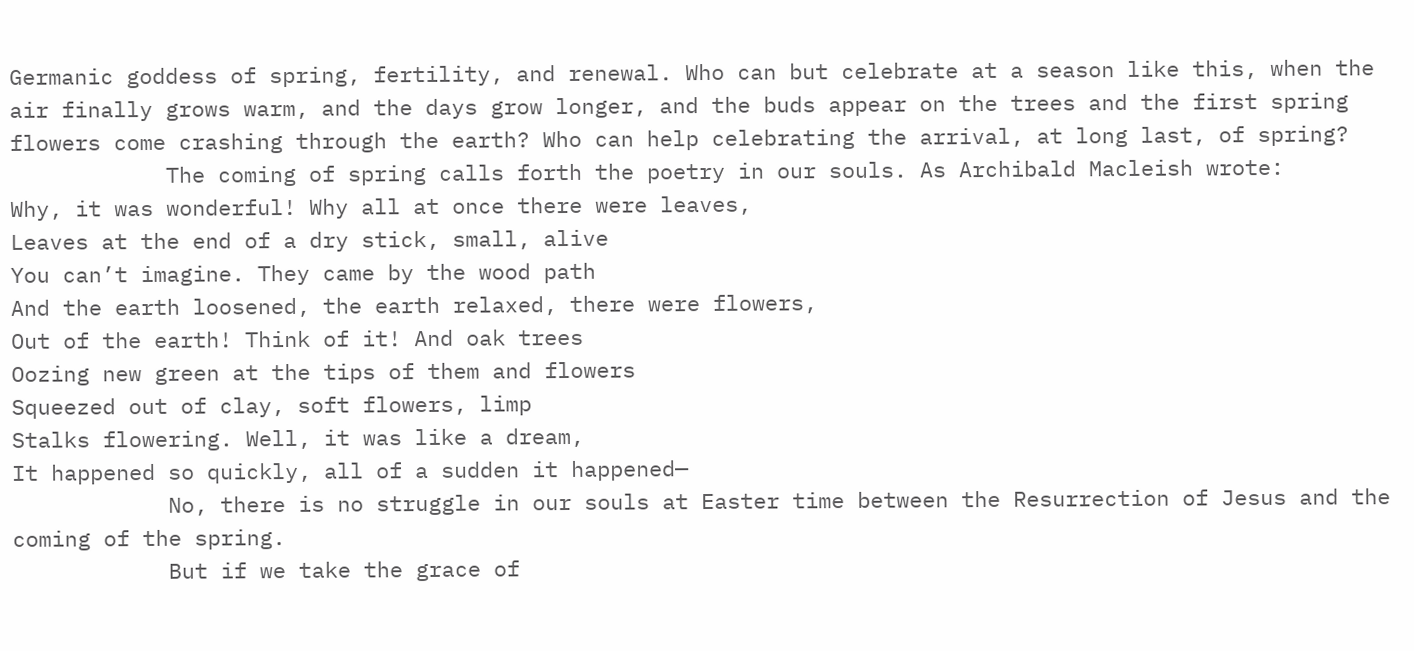Germanic goddess of spring, fertility, and renewal. Who can but celebrate at a season like this, when the air finally grows warm, and the days grow longer, and the buds appear on the trees and the first spring flowers come crashing through the earth? Who can help celebrating the arrival, at long last, of spring?
            The coming of spring calls forth the poetry in our souls. As Archibald Macleish wrote:
Why, it was wonderful! Why all at once there were leaves,
Leaves at the end of a dry stick, small, alive
You can’t imagine. They came by the wood path
And the earth loosened, the earth relaxed, there were flowers,
Out of the earth! Think of it! And oak trees
Oozing new green at the tips of them and flowers
Squeezed out of clay, soft flowers, limp
Stalks flowering. Well, it was like a dream,
It happened so quickly, all of a sudden it happened—
            No, there is no struggle in our souls at Easter time between the Resurrection of Jesus and the coming of the spring.
            But if we take the grace of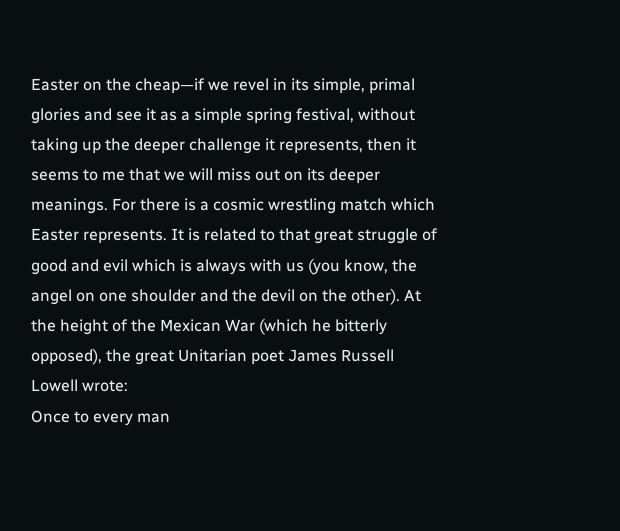Easter on the cheap—if we revel in its simple, primal glories and see it as a simple spring festival, without taking up the deeper challenge it represents, then it seems to me that we will miss out on its deeper meanings. For there is a cosmic wrestling match which Easter represents. It is related to that great struggle of good and evil which is always with us (you know, the angel on one shoulder and the devil on the other). At the height of the Mexican War (which he bitterly opposed), the great Unitarian poet James Russell Lowell wrote:
Once to every man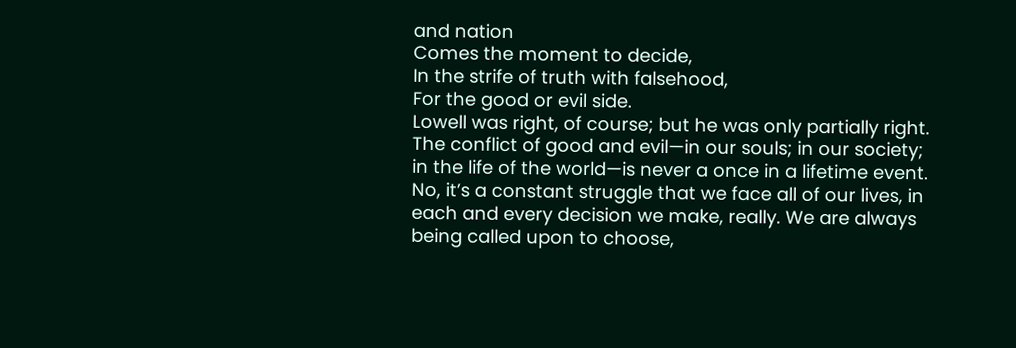and nation
Comes the moment to decide,
In the strife of truth with falsehood,
For the good or evil side.
Lowell was right, of course; but he was only partially right. The conflict of good and evil—in our souls; in our society; in the life of the world—is never a once in a lifetime event. No, it’s a constant struggle that we face all of our lives, in each and every decision we make, really. We are always being called upon to choose,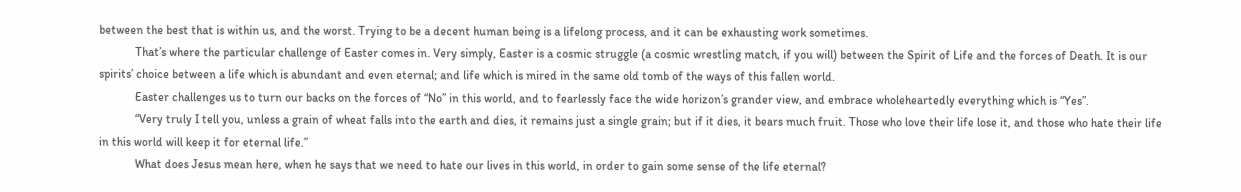between the best that is within us, and the worst. Trying to be a decent human being is a lifelong process, and it can be exhausting work sometimes.
            That’s where the particular challenge of Easter comes in. Very simply, Easter is a cosmic struggle (a cosmic wrestling match, if you will) between the Spirit of Life and the forces of Death. It is our spirits’ choice between a life which is abundant and even eternal; and life which is mired in the same old tomb of the ways of this fallen world.
            Easter challenges us to turn our backs on the forces of “No” in this world, and to fearlessly face the wide horizon’s grander view, and embrace wholeheartedly everything which is “Yes”.
            “Very truly I tell you, unless a grain of wheat falls into the earth and dies, it remains just a single grain; but if it dies, it bears much fruit. Those who love their life lose it, and those who hate their life in this world will keep it for eternal life.”
            What does Jesus mean here, when he says that we need to hate our lives in this world, in order to gain some sense of the life eternal?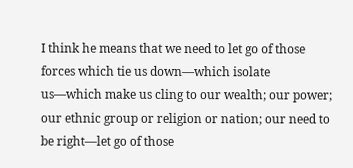I think he means that we need to let go of those forces which tie us down—which isolate us—which make us cling to our wealth; our power; our ethnic group or religion or nation; our need to be right—let go of those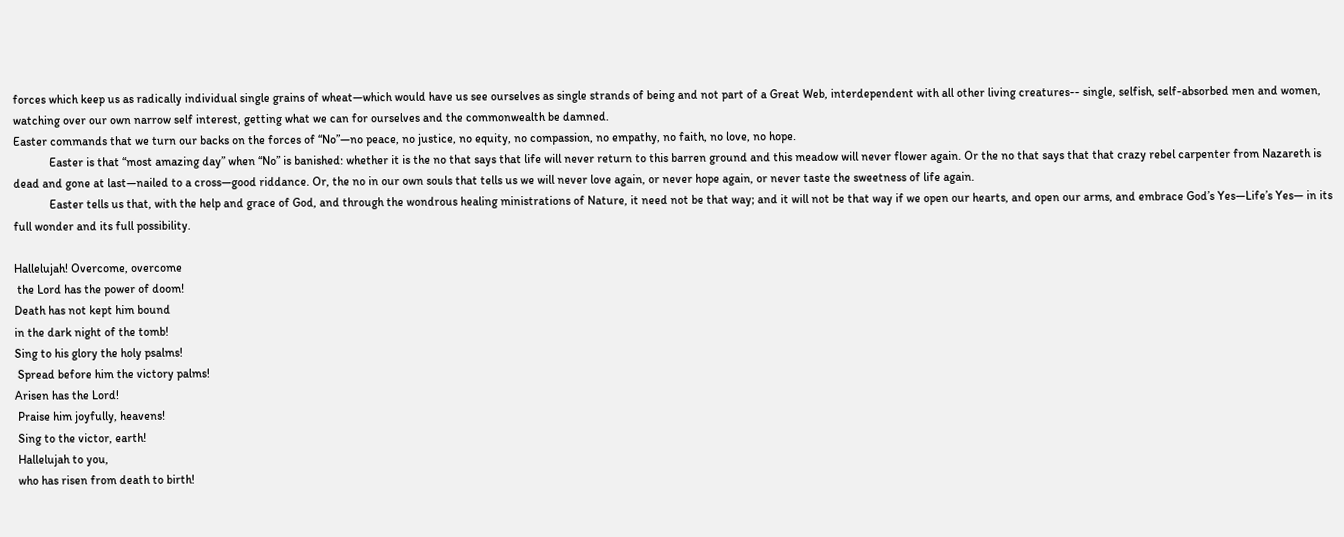forces which keep us as radically individual single grains of wheat—which would have us see ourselves as single strands of being and not part of a Great Web, interdependent with all other living creatures-- single, selfish, self-absorbed men and women, watching over our own narrow self interest, getting what we can for ourselves and the commonwealth be damned.
Easter commands that we turn our backs on the forces of “No”—no peace, no justice, no equity, no compassion, no empathy, no faith, no love, no hope.
            Easter is that “most amazing day” when “No” is banished: whether it is the no that says that life will never return to this barren ground and this meadow will never flower again. Or the no that says that that crazy rebel carpenter from Nazareth is dead and gone at last—nailed to a cross—good riddance. Or, the no in our own souls that tells us we will never love again, or never hope again, or never taste the sweetness of life again.
            Easter tells us that, with the help and grace of God, and through the wondrous healing ministrations of Nature, it need not be that way; and it will not be that way if we open our hearts, and open our arms, and embrace God’s Yes—Life’s Yes— in its full wonder and its full possibility.

Hallelujah! Overcome, overcome
 the Lord has the power of doom!
Death has not kept him bound
in the dark night of the tomb!
Sing to his glory the holy psalms!
 Spread before him the victory palms!
Arisen has the Lord!
 Praise him joyfully, heavens!
 Sing to the victor, earth!
 Hallelujah to you,
 who has risen from death to birth!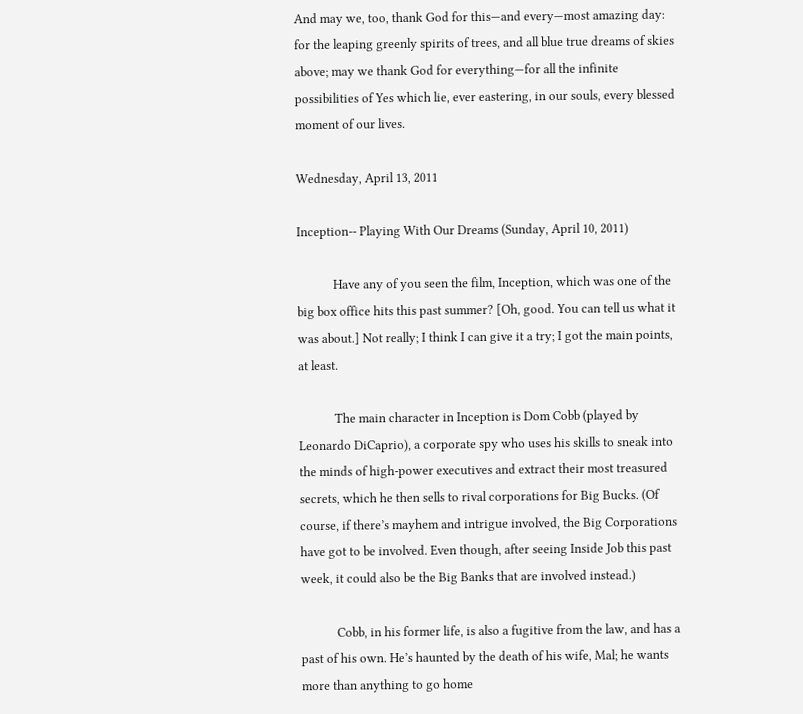And may we, too, thank God for this—and every—most amazing day: for the leaping greenly spirits of trees, and all blue true dreams of skies above; may we thank God for everything—for all the infinite possibilities of Yes which lie, ever eastering, in our souls, every blessed moment of our lives.

Wednesday, April 13, 2011

Inception-- Playing With Our Dreams (Sunday, April 10, 2011)

            Have any of you seen the film, Inception, which was one of the big box office hits this past summer? [Oh, good. You can tell us what it was about.] Not really; I think I can give it a try; I got the main points, at least.

            The main character in Inception is Dom Cobb (played by Leonardo DiCaprio), a corporate spy who uses his skills to sneak into the minds of high-power executives and extract their most treasured secrets, which he then sells to rival corporations for Big Bucks. (Of course, if there’s mayhem and intrigue involved, the Big Corporations have got to be involved. Even though, after seeing Inside Job this past week, it could also be the Big Banks that are involved instead.)

            Cobb, in his former life, is also a fugitive from the law, and has a past of his own. He’s haunted by the death of his wife, Mal; he wants more than anything to go home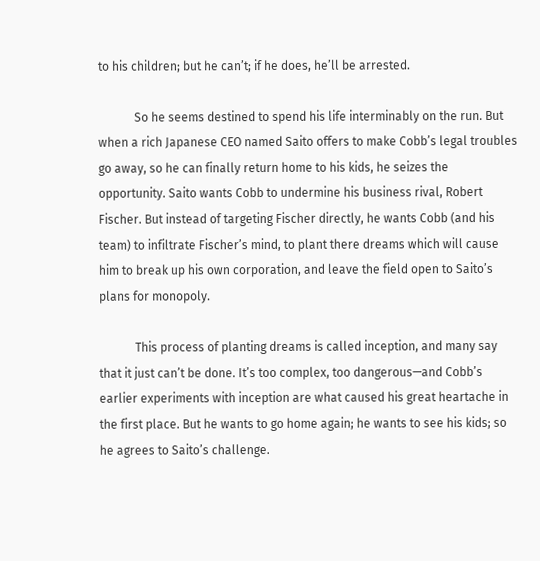to his children; but he can’t; if he does, he’ll be arrested.

            So he seems destined to spend his life interminably on the run. But when a rich Japanese CEO named Saito offers to make Cobb’s legal troubles go away, so he can finally return home to his kids, he seizes the opportunity. Saito wants Cobb to undermine his business rival, Robert Fischer. But instead of targeting Fischer directly, he wants Cobb (and his team) to infiltrate Fischer’s mind, to plant there dreams which will cause him to break up his own corporation, and leave the field open to Saito’s plans for monopoly.

            This process of planting dreams is called inception, and many say that it just can’t be done. It’s too complex, too dangerous—and Cobb’s earlier experiments with inception are what caused his great heartache in the first place. But he wants to go home again; he wants to see his kids; so he agrees to Saito’s challenge.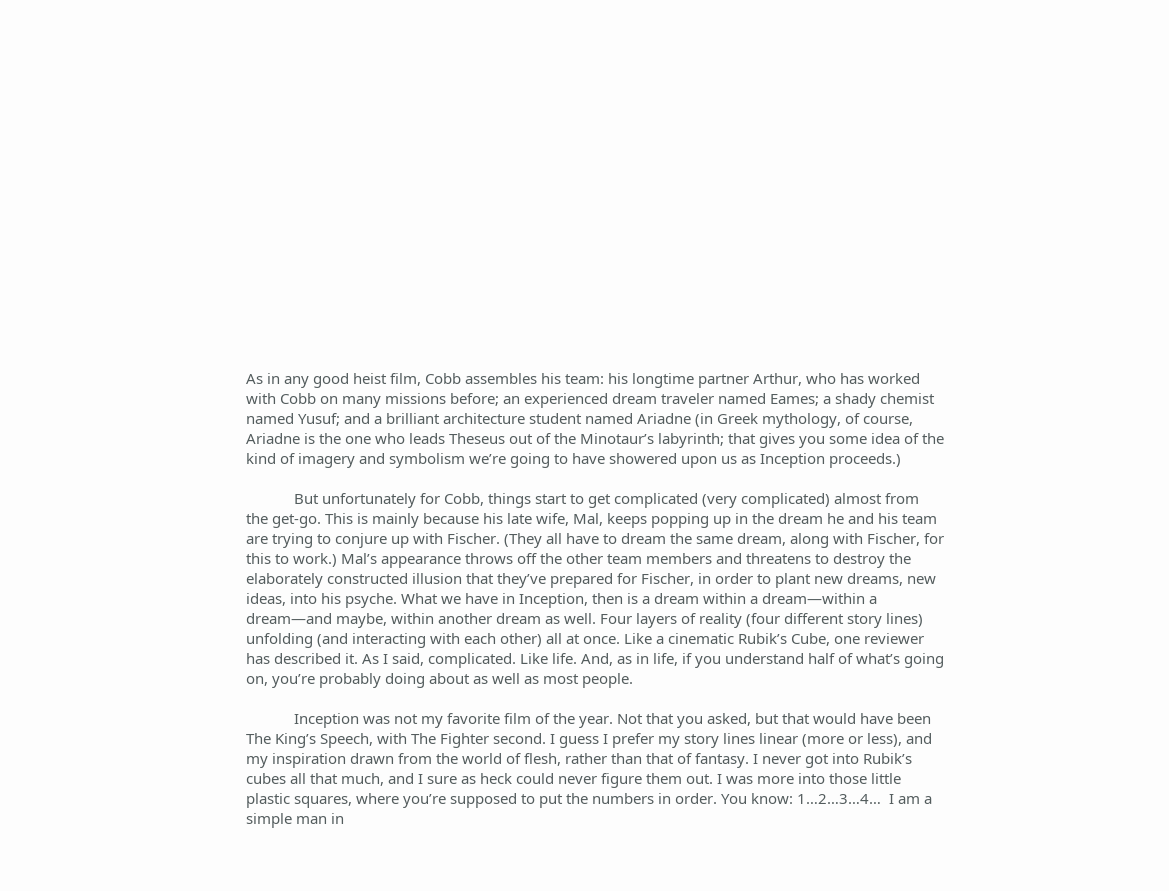As in any good heist film, Cobb assembles his team: his longtime partner Arthur, who has worked with Cobb on many missions before; an experienced dream traveler named Eames; a shady chemist named Yusuf; and a brilliant architecture student named Ariadne (in Greek mythology, of course, Ariadne is the one who leads Theseus out of the Minotaur’s labyrinth; that gives you some idea of the kind of imagery and symbolism we’re going to have showered upon us as Inception proceeds.)

            But unfortunately for Cobb, things start to get complicated (very complicated) almost from the get-go. This is mainly because his late wife, Mal, keeps popping up in the dream he and his team are trying to conjure up with Fischer. (They all have to dream the same dream, along with Fischer, for this to work.) Mal’s appearance throws off the other team members and threatens to destroy the elaborately constructed illusion that they’ve prepared for Fischer, in order to plant new dreams, new ideas, into his psyche. What we have in Inception, then is a dream within a dream—within a dream—and maybe, within another dream as well. Four layers of reality (four different story lines) unfolding (and interacting with each other) all at once. Like a cinematic Rubik’s Cube, one reviewer has described it. As I said, complicated. Like life. And, as in life, if you understand half of what’s going on, you’re probably doing about as well as most people.

            Inception was not my favorite film of the year. Not that you asked, but that would have been The King’s Speech, with The Fighter second. I guess I prefer my story lines linear (more or less), and my inspiration drawn from the world of flesh, rather than that of fantasy. I never got into Rubik’s cubes all that much, and I sure as heck could never figure them out. I was more into those little plastic squares, where you’re supposed to put the numbers in order. You know: 1…2…3…4…  I am a simple man in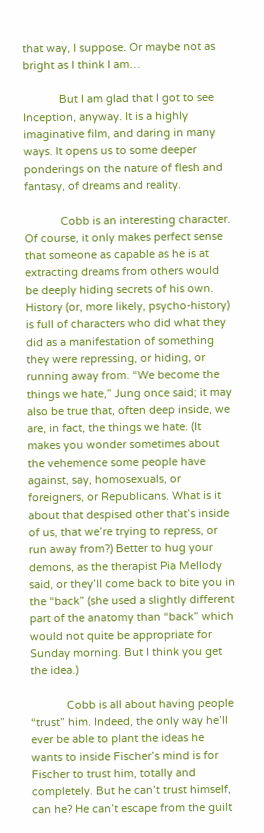that way, I suppose. Or maybe not as bright as I think I am…

            But I am glad that I got to see Inception, anyway. It is a highly imaginative film, and daring in many ways. It opens us to some deeper ponderings on the nature of flesh and fantasy, of dreams and reality.

            Cobb is an interesting character. Of course, it only makes perfect sense that someone as capable as he is at extracting dreams from others would be deeply hiding secrets of his own. History (or, more likely, psycho-history) is full of characters who did what they did as a manifestation of something they were repressing, or hiding, or running away from. “We become the things we hate,” Jung once said; it may also be true that, often deep inside, we are, in fact, the things we hate. (It makes you wonder sometimes about the vehemence some people have against, say, homosexuals, or foreigners, or Republicans. What is it about that despised other that’s inside of us, that we’re trying to repress, or run away from?) Better to hug your demons, as the therapist Pia Mellody said, or they’ll come back to bite you in the “back” (she used a slightly different part of the anatomy than “back” which would not quite be appropriate for Sunday morning. But I think you get the idea.)

            Cobb is all about having people “trust” him. Indeed, the only way he’ll ever be able to plant the ideas he wants to inside Fischer’s mind is for Fischer to trust him, totally and completely. But he can’t trust himself, can he? He can’t escape from the guilt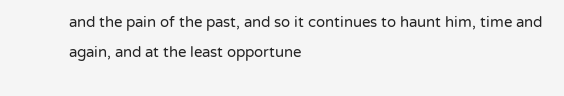and the pain of the past, and so it continues to haunt him, time and again, and at the least opportune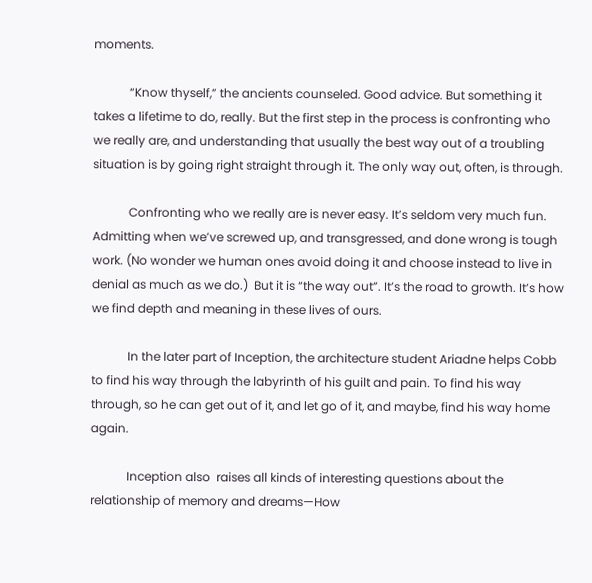moments.

            “Know thyself,” the ancients counseled. Good advice. But something it takes a lifetime to do, really. But the first step in the process is confronting who we really are, and understanding that usually the best way out of a troubling situation is by going right straight through it. The only way out, often, is through.

            Confronting who we really are is never easy. It’s seldom very much fun.  Admitting when we’ve screwed up, and transgressed, and done wrong is tough work. (No wonder we human ones avoid doing it and choose instead to live in denial as much as we do.)  But it is “the way out”. It’s the road to growth. It’s how we find depth and meaning in these lives of ours.

            In the later part of Inception, the architecture student Ariadne helps Cobb to find his way through the labyrinth of his guilt and pain. To find his way through, so he can get out of it, and let go of it, and maybe, find his way home again.

            Inception also  raises all kinds of interesting questions about the relationship of memory and dreams—How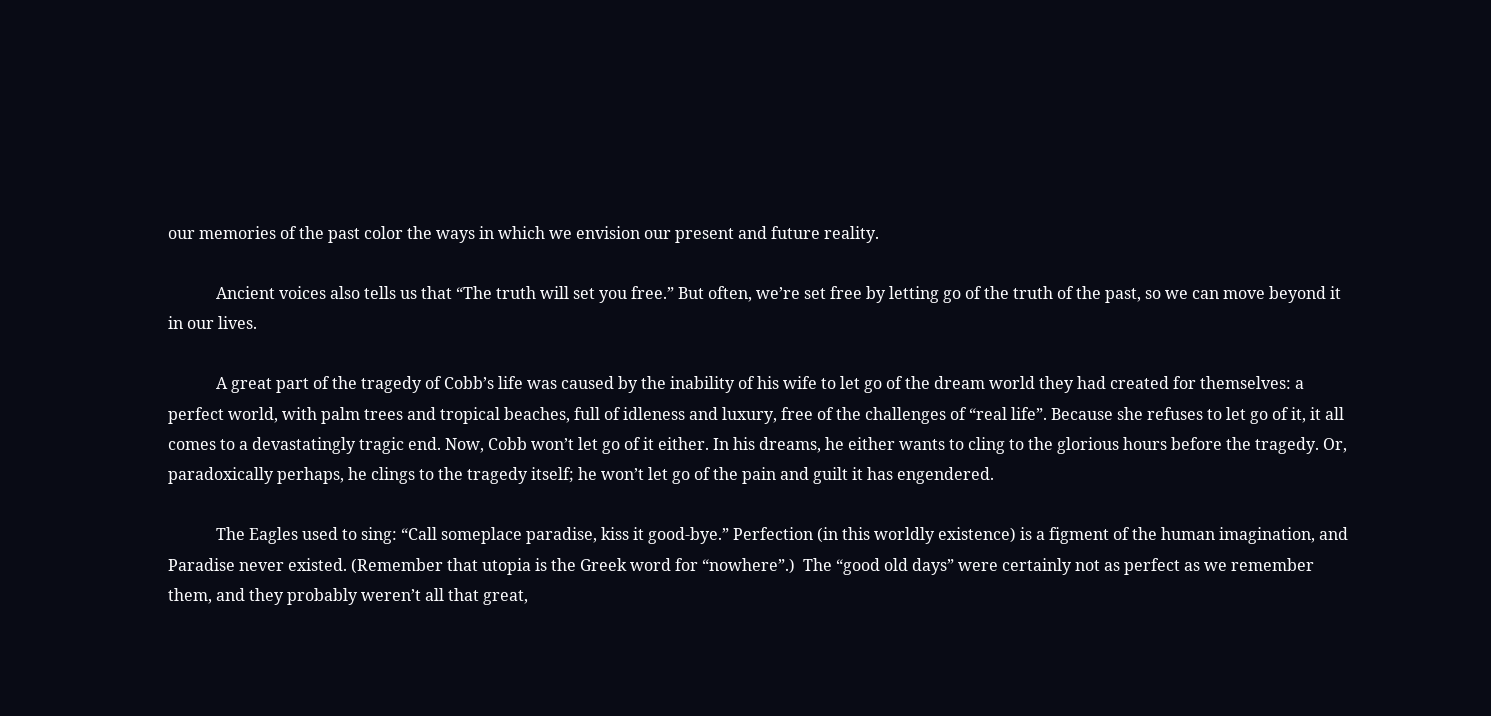our memories of the past color the ways in which we envision our present and future reality.

            Ancient voices also tells us that “The truth will set you free.” But often, we’re set free by letting go of the truth of the past, so we can move beyond it in our lives.

            A great part of the tragedy of Cobb’s life was caused by the inability of his wife to let go of the dream world they had created for themselves: a perfect world, with palm trees and tropical beaches, full of idleness and luxury, free of the challenges of “real life”. Because she refuses to let go of it, it all comes to a devastatingly tragic end. Now, Cobb won’t let go of it either. In his dreams, he either wants to cling to the glorious hours before the tragedy. Or, paradoxically perhaps, he clings to the tragedy itself; he won’t let go of the pain and guilt it has engendered.

            The Eagles used to sing: “Call someplace paradise, kiss it good-bye.” Perfection (in this worldly existence) is a figment of the human imagination, and Paradise never existed. (Remember that utopia is the Greek word for “nowhere”.)  The “good old days” were certainly not as perfect as we remember them, and they probably weren’t all that great,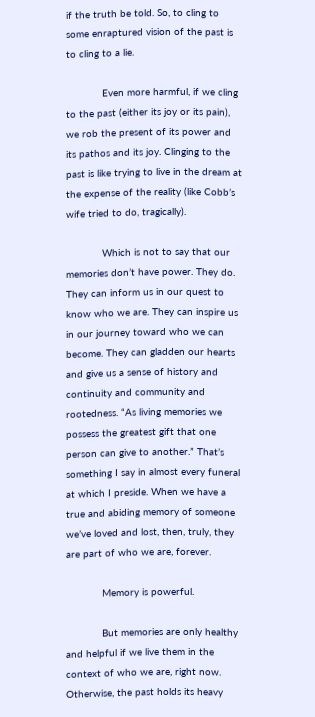if the truth be told. So, to cling to some enraptured vision of the past is to cling to a lie.

            Even more harmful, if we cling to the past (either its joy or its pain), we rob the present of its power and its pathos and its joy. Clinging to the past is like trying to live in the dream at the expense of the reality (like Cobb’s wife tried to do, tragically).

            Which is not to say that our memories don’t have power. They do. They can inform us in our quest to know who we are. They can inspire us in our journey toward who we can become. They can gladden our hearts and give us a sense of history and continuity and community and rootedness. “As living memories we possess the greatest gift that one person can give to another.” That’s something I say in almost every funeral at which I preside. When we have a true and abiding memory of someone we’ve loved and lost, then, truly, they are part of who we are, forever.

            Memory is powerful.

            But memories are only healthy and helpful if we live them in the context of who we are, right now. Otherwise, the past holds its heavy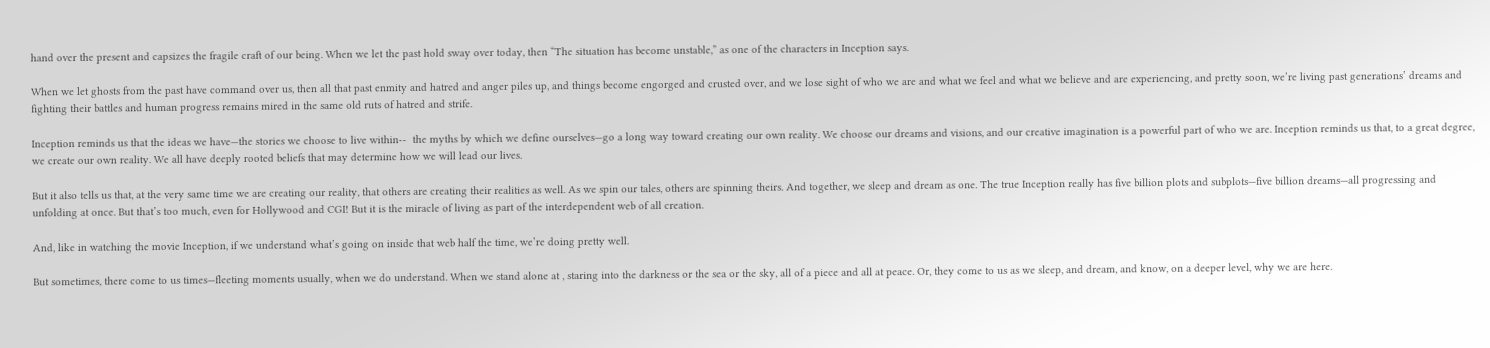hand over the present and capsizes the fragile craft of our being. When we let the past hold sway over today, then “The situation has become unstable,” as one of the characters in Inception says.

When we let ghosts from the past have command over us, then all that past enmity and hatred and anger piles up, and things become engorged and crusted over, and we lose sight of who we are and what we feel and what we believe and are experiencing, and pretty soon, we’re living past generations’ dreams and fighting their battles and human progress remains mired in the same old ruts of hatred and strife.

Inception reminds us that the ideas we have—the stories we choose to live within--  the myths by which we define ourselves—go a long way toward creating our own reality. We choose our dreams and visions, and our creative imagination is a powerful part of who we are. Inception reminds us that, to a great degree, we create our own reality. We all have deeply rooted beliefs that may determine how we will lead our lives.

But it also tells us that, at the very same time we are creating our reality, that others are creating their realities as well. As we spin our tales, others are spinning theirs. And together, we sleep and dream as one. The true Inception really has five billion plots and subplots—five billion dreams—all progressing and unfolding at once. But that’s too much, even for Hollywood and CGI! But it is the miracle of living as part of the interdependent web of all creation.

And, like in watching the movie Inception, if we understand what’s going on inside that web half the time, we’re doing pretty well.

But sometimes, there come to us times—fleeting moments usually, when we do understand. When we stand alone at , staring into the darkness or the sea or the sky, all of a piece and all at peace. Or, they come to us as we sleep, and dream, and know, on a deeper level, why we are here.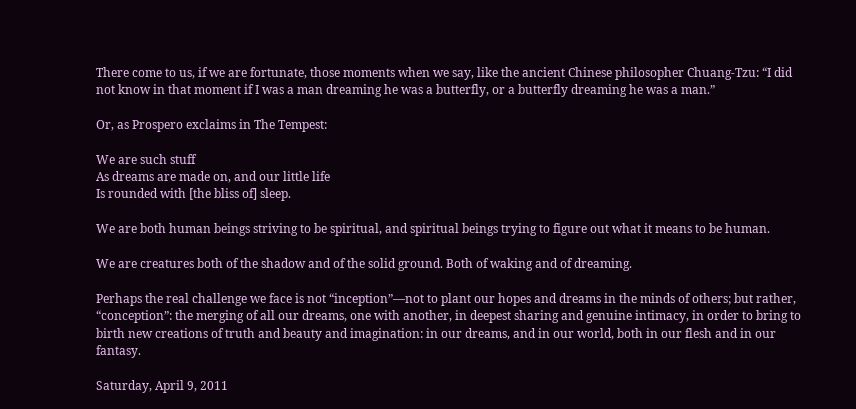There come to us, if we are fortunate, those moments when we say, like the ancient Chinese philosopher Chuang-Tzu: “I did not know in that moment if I was a man dreaming he was a butterfly, or a butterfly dreaming he was a man.”

Or, as Prospero exclaims in The Tempest:

We are such stuff
As dreams are made on, and our little life
Is rounded with [the bliss of] sleep.

We are both human beings striving to be spiritual, and spiritual beings trying to figure out what it means to be human.

We are creatures both of the shadow and of the solid ground. Both of waking and of dreaming.

Perhaps the real challenge we face is not “inception”—not to plant our hopes and dreams in the minds of others; but rather, “conception”: the merging of all our dreams, one with another, in deepest sharing and genuine intimacy, in order to bring to birth new creations of truth and beauty and imagination: in our dreams, and in our world, both in our flesh and in our fantasy.

Saturday, April 9, 2011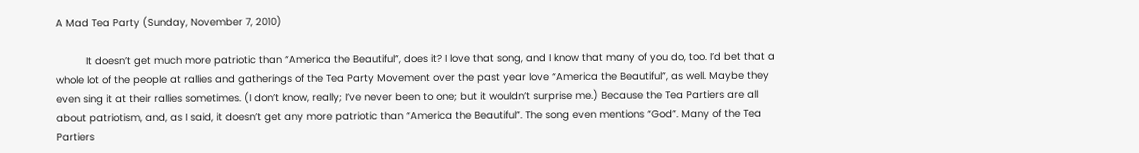A Mad Tea Party (Sunday, November 7, 2010)

          It doesn’t get much more patriotic than “America the Beautiful”, does it? I love that song, and I know that many of you do, too. I’d bet that a whole lot of the people at rallies and gatherings of the Tea Party Movement over the past year love “America the Beautiful”, as well. Maybe they even sing it at their rallies sometimes. (I don’t know, really; I’ve never been to one; but it wouldn’t surprise me.) Because the Tea Partiers are all about patriotism, and, as I said, it doesn’t get any more patriotic than “America the Beautiful”. The song even mentions “God”. Many of the Tea Partiers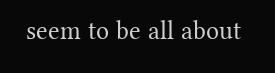seem to be all about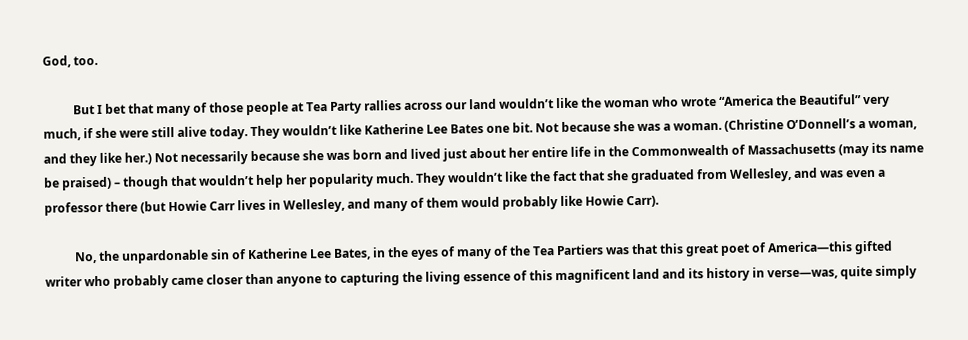God, too.

          But I bet that many of those people at Tea Party rallies across our land wouldn’t like the woman who wrote “America the Beautiful” very much, if she were still alive today. They wouldn’t like Katherine Lee Bates one bit. Not because she was a woman. (Christine O’Donnell’s a woman, and they like her.) Not necessarily because she was born and lived just about her entire life in the Commonwealth of Massachusetts (may its name be praised) – though that wouldn’t help her popularity much. They wouldn’t like the fact that she graduated from Wellesley, and was even a professor there (but Howie Carr lives in Wellesley, and many of them would probably like Howie Carr).

          No, the unpardonable sin of Katherine Lee Bates, in the eyes of many of the Tea Partiers was that this great poet of America—this gifted writer who probably came closer than anyone to capturing the living essence of this magnificent land and its history in verse—was, quite simply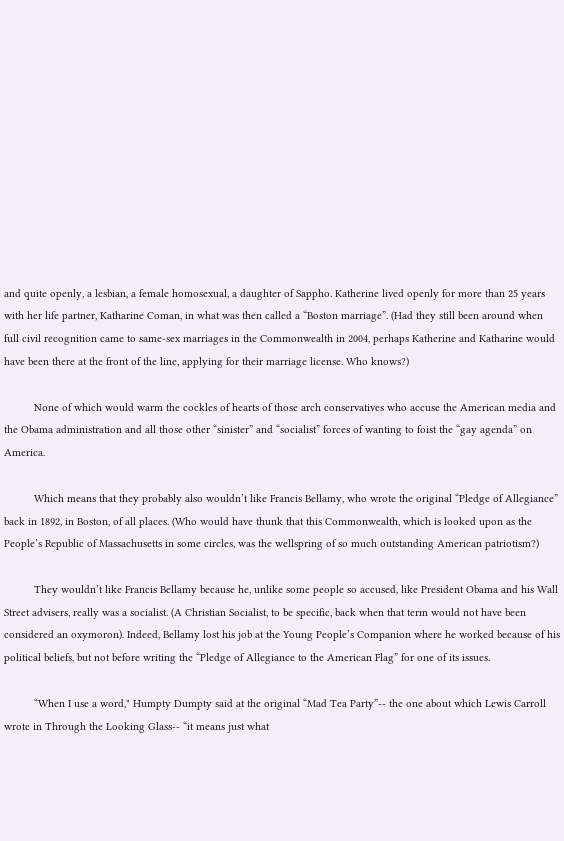and quite openly, a lesbian, a female homosexual, a daughter of Sappho. Katherine lived openly for more than 25 years with her life partner, Katharine Coman, in what was then called a “Boston marriage”. (Had they still been around when full civil recognition came to same-sex marriages in the Commonwealth in 2004, perhaps Katherine and Katharine would have been there at the front of the line, applying for their marriage license. Who knows?)

          None of which would warm the cockles of hearts of those arch conservatives who accuse the American media and the Obama administration and all those other “sinister” and “socialist” forces of wanting to foist the “gay agenda” on America.

          Which means that they probably also wouldn’t like Francis Bellamy, who wrote the original “Pledge of Allegiance” back in 1892, in Boston, of all places. (Who would have thunk that this Commonwealth, which is looked upon as the People’s Republic of Massachusetts in some circles, was the wellspring of so much outstanding American patriotism?)

          They wouldn’t like Francis Bellamy because he, unlike some people so accused, like President Obama and his Wall Street advisers, really was a socialist. (A Christian Socialist, to be specific, back when that term would not have been considered an oxymoron). Indeed, Bellamy lost his job at the Young People’s Companion where he worked because of his political beliefs, but not before writing the “Pledge of Allegiance to the American Flag” for one of its issues.

          “When I use a word," Humpty Dumpty said at the original “Mad Tea Party”-- the one about which Lewis Carroll wrote in Through the Looking Glass-- “it means just what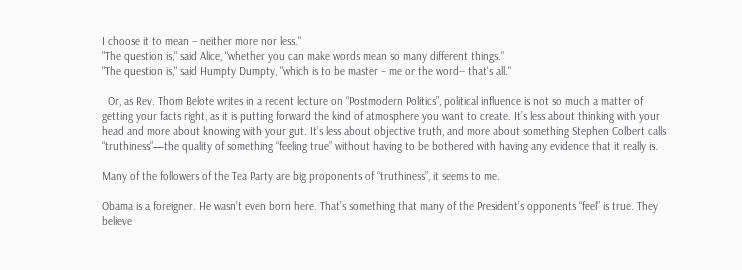I choose it to mean – neither more nor less."
"The question is," said Alice, "whether you can make words mean so many different things."
"The question is," said Humpty Dumpty, "which is to be master – me or the word-- that's all."

  Or, as Rev. Thom Belote writes in a recent lecture on “Postmodern Politics”, political influence is not so much a matter of getting your facts right, as it is putting forward the kind of atmosphere you want to create. It’s less about thinking with your head and more about knowing with your gut. It’s less about objective truth, and more about something Stephen Colbert calls “truthiness”—the quality of something “feeling true” without having to be bothered with having any evidence that it really is.

Many of the followers of the Tea Party are big proponents of “truthiness”, it seems to me.

Obama is a foreigner. He wasn’t even born here. That’s something that many of the President’s opponents “feel” is true. They believe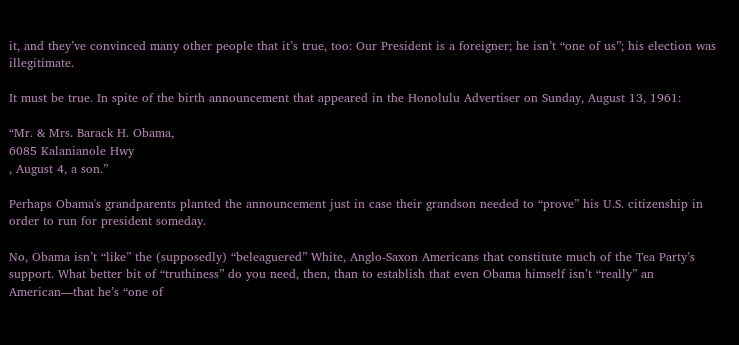it, and they’ve convinced many other people that it’s true, too: Our President is a foreigner; he isn’t “one of us”; his election was illegitimate.

It must be true. In spite of the birth announcement that appeared in the Honolulu Advertiser on Sunday, August 13, 1961:

“Mr. & Mrs. Barack H. Obama,
6085 Kalanianole Hwy
, August 4, a son.”

Perhaps Obama's grandparents planted the announcement just in case their grandson needed to “prove” his U.S. citizenship in order to run for president someday.

No, Obama isn’t “like” the (supposedly) “beleaguered” White, Anglo-Saxon Americans that constitute much of the Tea Party’s support. What better bit of “truthiness” do you need, then, than to establish that even Obama himself isn’t “really” an American—that he’s “one of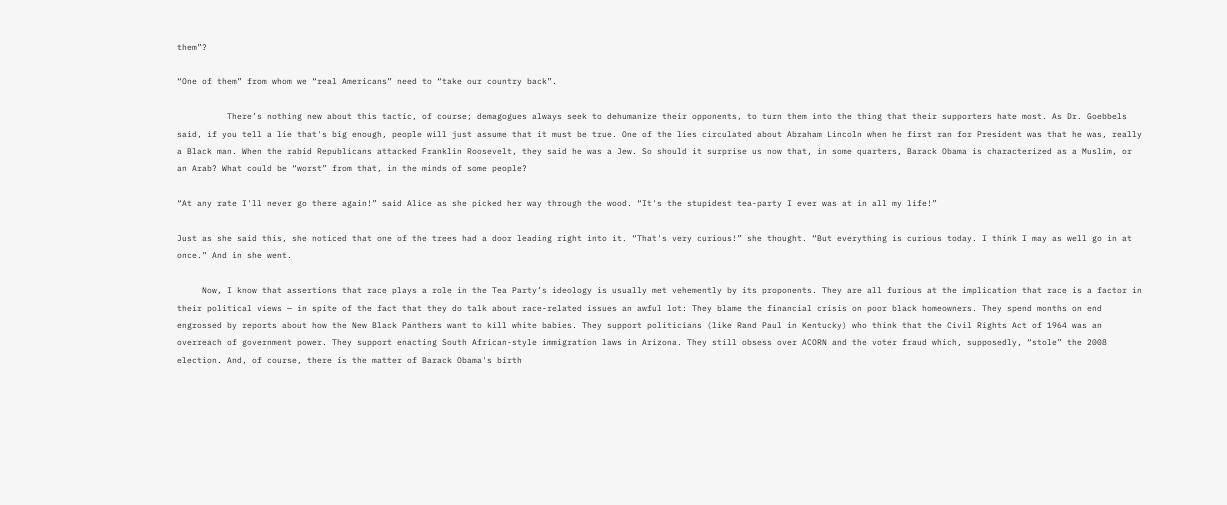them”?

“One of them” from whom we “real Americans” need to “take our country back”.

          There’s nothing new about this tactic, of course; demagogues always seek to dehumanize their opponents, to turn them into the thing that their supporters hate most. As Dr. Goebbels said, if you tell a lie that's big enough, people will just assume that it must be true. One of the lies circulated about Abraham Lincoln when he first ran for President was that he was, really a Black man. When the rabid Republicans attacked Franklin Roosevelt, they said he was a Jew. So should it surprise us now that, in some quarters, Barack Obama is characterized as a Muslim, or an Arab? What could be “worst” from that, in the minds of some people?

“At any rate I'll never go there again!” said Alice as she picked her way through the wood. “It's the stupidest tea-party I ever was at in all my life!”

Just as she said this, she noticed that one of the trees had a door leading right into it. “That's very curious!” she thought. “But everything is curious today. I think I may as well go in at once.” And in she went.

     Now, I know that assertions that race plays a role in the Tea Party’s ideology is usually met vehemently by its proponents. They are all furious at the implication that race is a factor in their political views — in spite of the fact that they do talk about race-related issues an awful lot: They blame the financial crisis on poor black homeowners. They spend months on end engrossed by reports about how the New Black Panthers want to kill white babies. They support politicians (like Rand Paul in Kentucky) who think that the Civil Rights Act of 1964 was an overreach of government power. They support enacting South African-style immigration laws in Arizona. They still obsess over ACORN and the voter fraud which, supposedly, “stole” the 2008 election. And, of course, there is the matter of Barack Obama's birth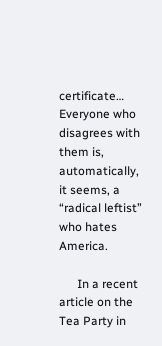certificate… Everyone who disagrees with them is, automatically, it seems, a “radical leftist” who hates America.

      In a recent article on the Tea Party in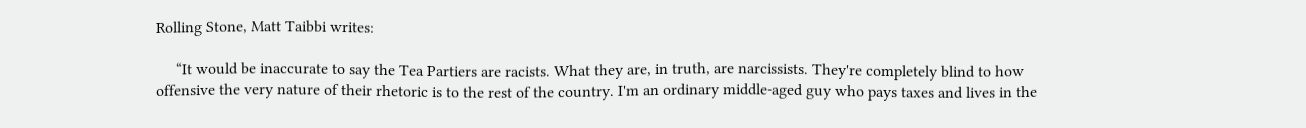Rolling Stone, Matt Taibbi writes:

     “It would be inaccurate to say the Tea Partiers are racists. What they are, in truth, are narcissists. They're completely blind to how offensive the very nature of their rhetoric is to the rest of the country. I'm an ordinary middle-aged guy who pays taxes and lives in the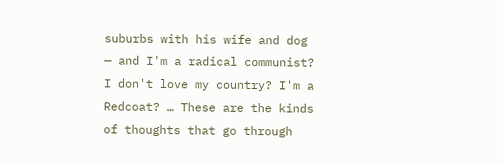suburbs with his wife and dog — and I'm a radical communist? I don't love my country? I'm a Redcoat? … These are the kinds of thoughts that go through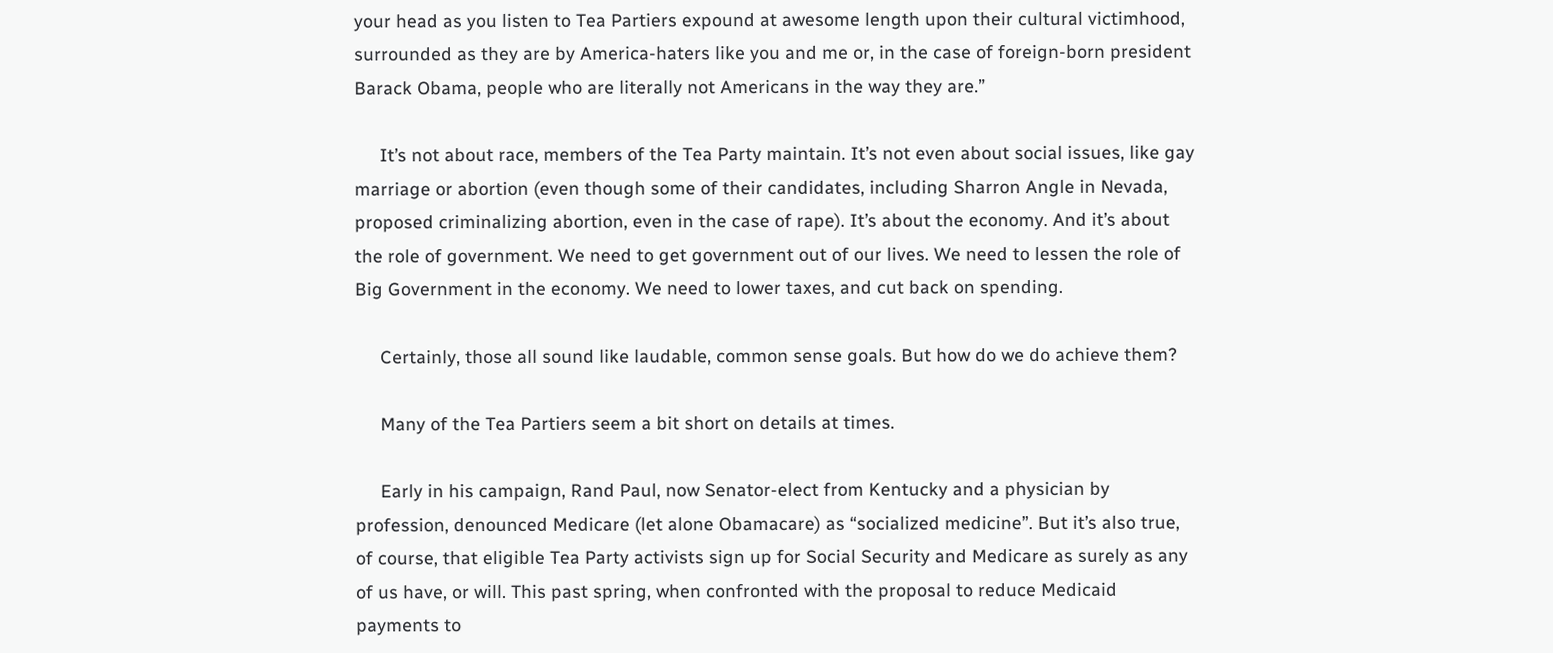your head as you listen to Tea Partiers expound at awesome length upon their cultural victimhood, surrounded as they are by America-haters like you and me or, in the case of foreign-born president Barack Obama, people who are literally not Americans in the way they are.”

     It’s not about race, members of the Tea Party maintain. It’s not even about social issues, like gay marriage or abortion (even though some of their candidates, including Sharron Angle in Nevada, proposed criminalizing abortion, even in the case of rape). It’s about the economy. And it’s about the role of government. We need to get government out of our lives. We need to lessen the role of Big Government in the economy. We need to lower taxes, and cut back on spending.

     Certainly, those all sound like laudable, common sense goals. But how do we do achieve them?

     Many of the Tea Partiers seem a bit short on details at times.

     Early in his campaign, Rand Paul, now Senator-elect from Kentucky and a physician by profession, denounced Medicare (let alone Obamacare) as “socialized medicine”. But it’s also true, of course, that eligible Tea Party activists sign up for Social Security and Medicare as surely as any of us have, or will. This past spring, when confronted with the proposal to reduce Medicaid payments to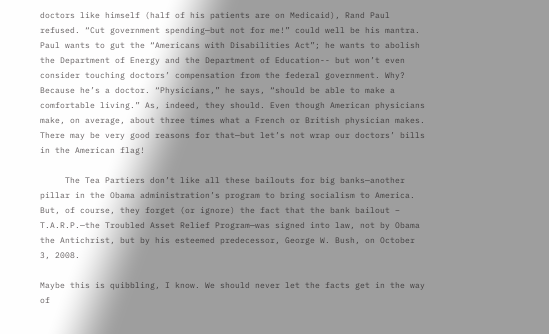doctors like himself (half of his patients are on Medicaid), Rand Paul refused. “Cut government spending—but not for me!” could well be his mantra. Paul wants to gut the “Americans with Disabilities Act”; he wants to abolish the Department of Energy and the Department of Education-- but won’t even consider touching doctors’ compensation from the federal government. Why? Because he’s a doctor. “Physicians,” he says, “should be able to make a comfortable living.” As, indeed, they should. Even though American physicians make, on average, about three times what a French or British physician makes. There may be very good reasons for that—but let’s not wrap our doctors’ bills in the American flag!

     The Tea Partiers don’t like all these bailouts for big banks—another pillar in the Obama administration’s program to bring socialism to America. But, of course, they forget (or ignore) the fact that the bank bailout – T.A.R.P.—the Troubled Asset Relief Program—was signed into law, not by Obama the Antichrist, but by his esteemed predecessor, George W. Bush, on October 3, 2008.

Maybe this is quibbling, I know. We should never let the facts get in the way of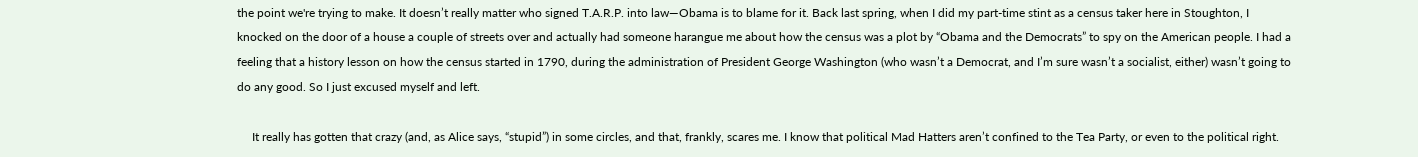the point we're trying to make. It doesn’t really matter who signed T.A.R.P. into law—Obama is to blame for it. Back last spring, when I did my part-time stint as a census taker here in Stoughton, I knocked on the door of a house a couple of streets over and actually had someone harangue me about how the census was a plot by “Obama and the Democrats” to spy on the American people. I had a feeling that a history lesson on how the census started in 1790, during the administration of President George Washington (who wasn’t a Democrat, and I’m sure wasn’t a socialist, either) wasn’t going to do any good. So I just excused myself and left.

     It really has gotten that crazy (and, as Alice says, “stupid”) in some circles, and that, frankly, scares me. I know that political Mad Hatters aren’t confined to the Tea Party, or even to the political right.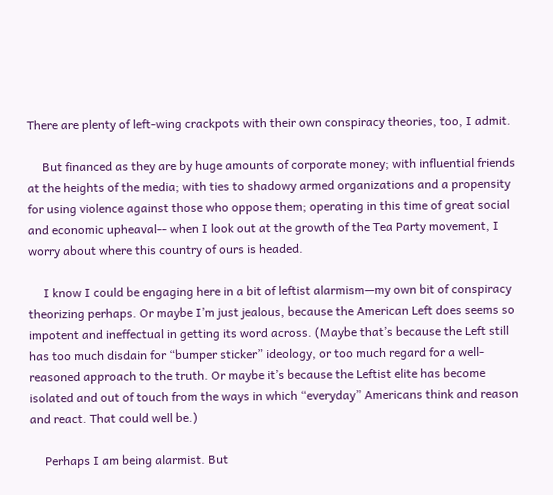There are plenty of left-wing crackpots with their own conspiracy theories, too, I admit.

     But financed as they are by huge amounts of corporate money; with influential friends at the heights of the media; with ties to shadowy armed organizations and a propensity for using violence against those who oppose them; operating in this time of great social and economic upheaval-- when I look out at the growth of the Tea Party movement, I worry about where this country of ours is headed.

     I know I could be engaging here in a bit of leftist alarmism—my own bit of conspiracy theorizing perhaps. Or maybe I’m just jealous, because the American Left does seems so impotent and ineffectual in getting its word across. (Maybe that’s because the Left still has too much disdain for “bumper sticker” ideology, or too much regard for a well-reasoned approach to the truth. Or maybe it’s because the Leftist elite has become isolated and out of touch from the ways in which “everyday” Americans think and reason and react. That could well be.)

     Perhaps I am being alarmist. But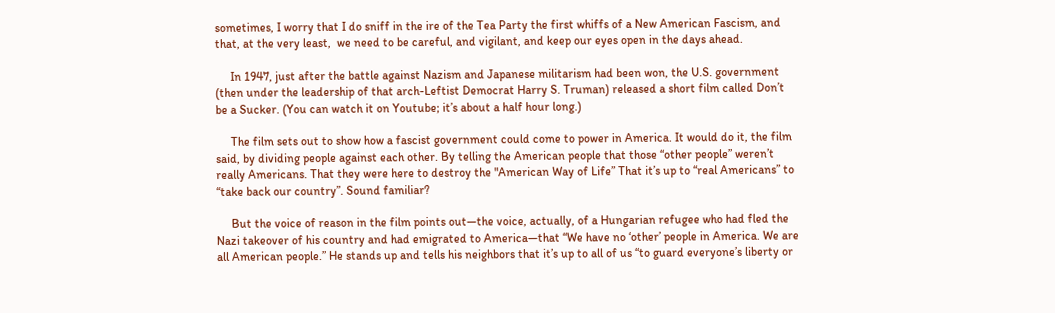sometimes, I worry that I do sniff in the ire of the Tea Party the first whiffs of a New American Fascism, and that, at the very least,  we need to be careful, and vigilant, and keep our eyes open in the days ahead.

     In 1947, just after the battle against Nazism and Japanese militarism had been won, the U.S. government (then under the leadership of that arch-Leftist Democrat Harry S. Truman) released a short film called Don’t be a Sucker. (You can watch it on Youtube; it’s about a half hour long.)

     The film sets out to show how a fascist government could come to power in America. It would do it, the film said, by dividing people against each other. By telling the American people that those “other people” weren’t really Americans. That they were here to destroy the "American Way of Life” That it’s up to “real Americans” to “take back our country”. Sound familiar?

     But the voice of reason in the film points out—the voice, actually, of a Hungarian refugee who had fled the Nazi takeover of his country and had emigrated to America—that “We have no ‘other’ people in America. We are all American people.” He stands up and tells his neighbors that it’s up to all of us “to guard everyone’s liberty or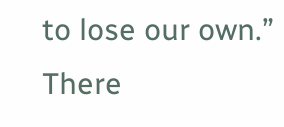to lose our own.” There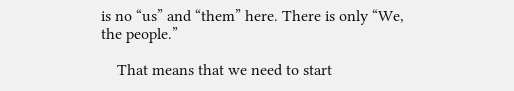is no “us” and “them” here. There is only “We, the people.”

    That means that we need to start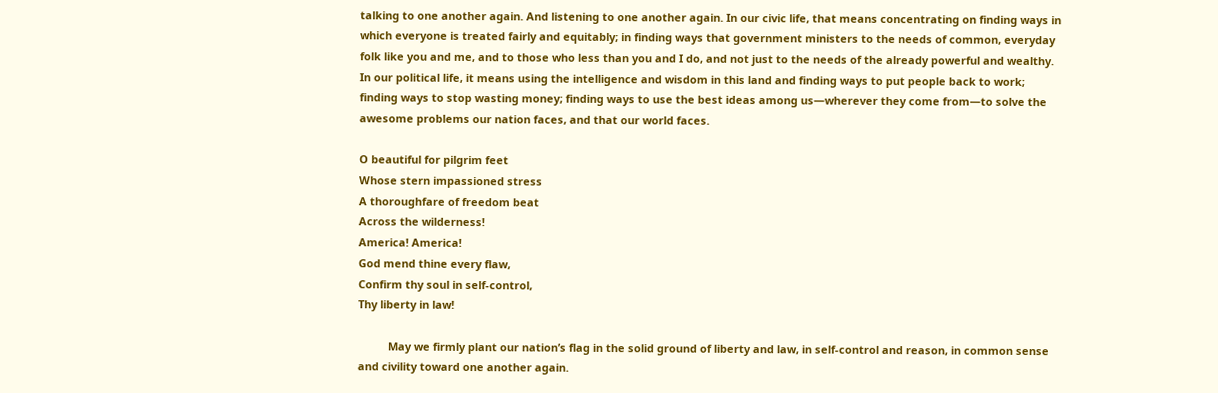talking to one another again. And listening to one another again. In our civic life, that means concentrating on finding ways in which everyone is treated fairly and equitably; in finding ways that government ministers to the needs of common, everyday folk like you and me, and to those who less than you and I do, and not just to the needs of the already powerful and wealthy. In our political life, it means using the intelligence and wisdom in this land and finding ways to put people back to work; finding ways to stop wasting money; finding ways to use the best ideas among us—wherever they come from—to solve the awesome problems our nation faces, and that our world faces.

O beautiful for pilgrim feet
Whose stern impassioned stress
A thoroughfare of freedom beat
Across the wilderness!
America! America!
God mend thine every flaw,
Confirm thy soul in self-control,
Thy liberty in law!

          May we firmly plant our nation’s flag in the solid ground of liberty and law, in self-control and reason, in common sense and civility toward one another again.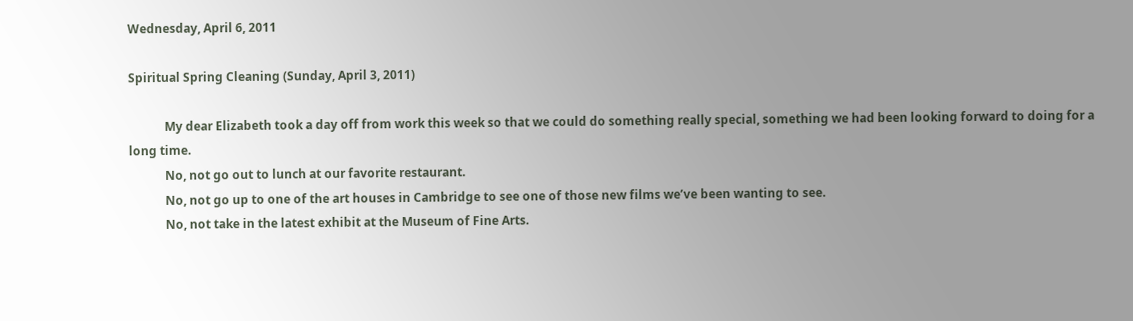Wednesday, April 6, 2011

Spiritual Spring Cleaning (Sunday, April 3, 2011)

            My dear Elizabeth took a day off from work this week so that we could do something really special, something we had been looking forward to doing for a long time.
            No, not go out to lunch at our favorite restaurant.
            No, not go up to one of the art houses in Cambridge to see one of those new films we’ve been wanting to see.
            No, not take in the latest exhibit at the Museum of Fine Arts.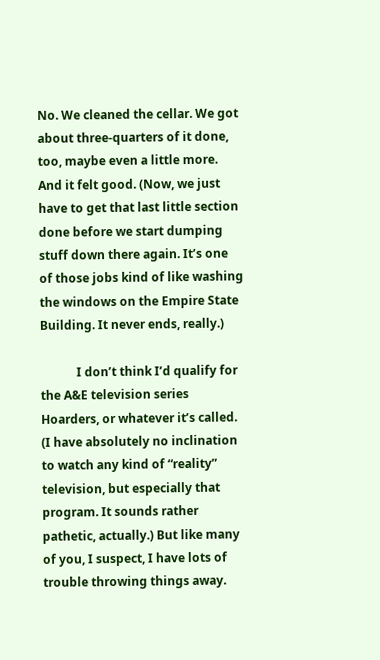No. We cleaned the cellar. We got about three-quarters of it done, too, maybe even a little more. And it felt good. (Now, we just have to get that last little section done before we start dumping stuff down there again. It’s one of those jobs kind of like washing the windows on the Empire State Building. It never ends, really.)

            I don’t think I’d qualify for the A&E television series Hoarders, or whatever it’s called. (I have absolutely no inclination to watch any kind of “reality” television, but especially that program. It sounds rather pathetic, actually.) But like many of you, I suspect, I have lots of trouble throwing things away.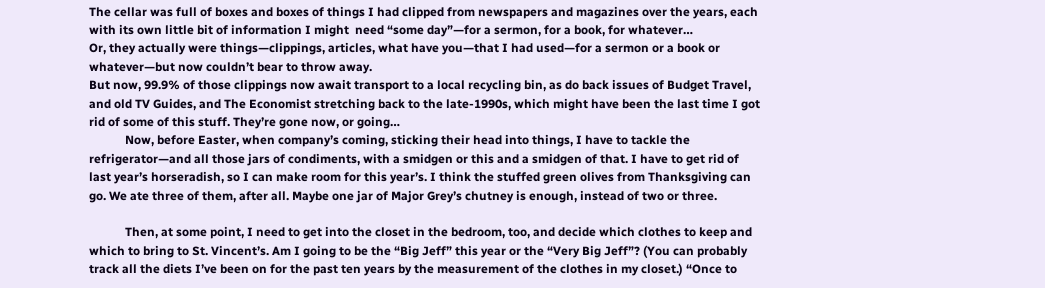The cellar was full of boxes and boxes of things I had clipped from newspapers and magazines over the years, each with its own little bit of information I might  need “some day”—for a sermon, for a book, for whatever…
Or, they actually were things—clippings, articles, what have you—that I had used—for a sermon or a book or whatever—but now couldn’t bear to throw away.
But now, 99.9% of those clippings now await transport to a local recycling bin, as do back issues of Budget Travel, and old TV Guides, and The Economist stretching back to the late-1990s, which might have been the last time I got rid of some of this stuff. They’re gone now, or going…
            Now, before Easter, when company’s coming, sticking their head into things, I have to tackle the refrigerator—and all those jars of condiments, with a smidgen or this and a smidgen of that. I have to get rid of last year’s horseradish, so I can make room for this year’s. I think the stuffed green olives from Thanksgiving can go. We ate three of them, after all. Maybe one jar of Major Grey’s chutney is enough, instead of two or three.

            Then, at some point, I need to get into the closet in the bedroom, too, and decide which clothes to keep and which to bring to St. Vincent’s. Am I going to be the “Big Jeff” this year or the “Very Big Jeff”? (You can probably track all the diets I’ve been on for the past ten years by the measurement of the clothes in my closet.) “Once to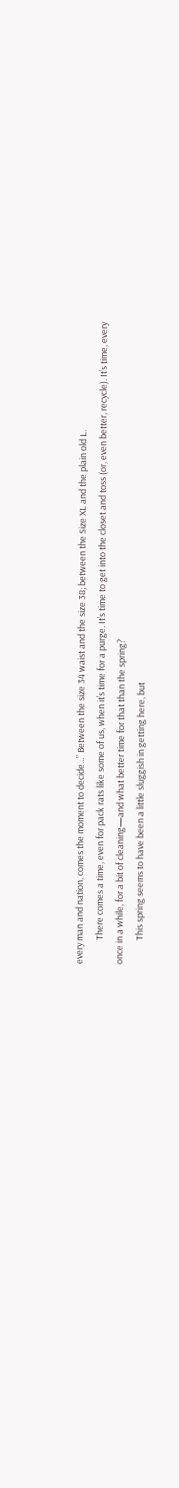every man and nation, comes the moment to decide...” Between the size 34 waist and the size 38; between the Size XL and the plain old L.
            There comes a time, even for pack rats like some of us, when it’s time for a purge. It’s time to get into the closet and toss (or, even better, recycle). It’s time, every once in a while, for a bit of cleaning—and what better time for that than the spring?
            This spring seems to have been a little sluggish in getting here, but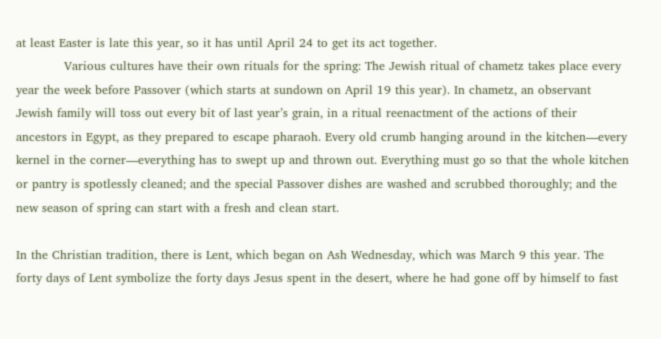at least Easter is late this year, so it has until April 24 to get its act together.
            Various cultures have their own rituals for the spring: The Jewish ritual of chametz takes place every year the week before Passover (which starts at sundown on April 19 this year). In chametz, an observant Jewish family will toss out every bit of last year’s grain, in a ritual reenactment of the actions of their ancestors in Egypt, as they prepared to escape pharaoh. Every old crumb hanging around in the kitchen—every kernel in the corner—everything has to swept up and thrown out. Everything must go so that the whole kitchen or pantry is spotlessly cleaned; and the special Passover dishes are washed and scrubbed thoroughly; and the new season of spring can start with a fresh and clean start.

In the Christian tradition, there is Lent, which began on Ash Wednesday, which was March 9 this year. The forty days of Lent symbolize the forty days Jesus spent in the desert, where he had gone off by himself to fast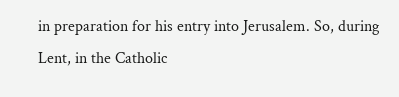in preparation for his entry into Jerusalem. So, during Lent, in the Catholic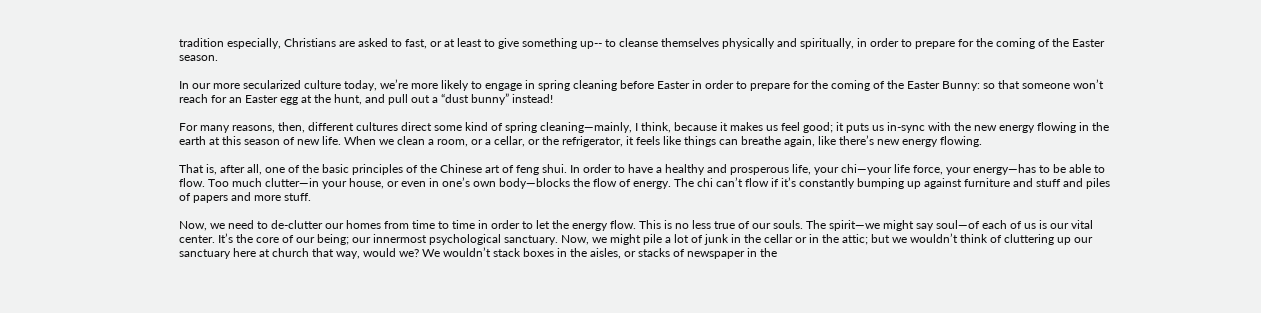tradition especially, Christians are asked to fast, or at least to give something up-- to cleanse themselves physically and spiritually, in order to prepare for the coming of the Easter season.

In our more secularized culture today, we’re more likely to engage in spring cleaning before Easter in order to prepare for the coming of the Easter Bunny: so that someone won’t reach for an Easter egg at the hunt, and pull out a “dust bunny” instead!

For many reasons, then, different cultures direct some kind of spring cleaning—mainly, I think, because it makes us feel good; it puts us in-sync with the new energy flowing in the earth at this season of new life. When we clean a room, or a cellar, or the refrigerator, it feels like things can breathe again, like there’s new energy flowing.

That is, after all, one of the basic principles of the Chinese art of feng shui. In order to have a healthy and prosperous life, your chi—your life force, your energy—has to be able to flow. Too much clutter—in your house, or even in one’s own body—blocks the flow of energy. The chi can’t flow if it’s constantly bumping up against furniture and stuff and piles of papers and more stuff.

Now, we need to de-clutter our homes from time to time in order to let the energy flow. This is no less true of our souls. The spirit—we might say soul—of each of us is our vital center. It’s the core of our being; our innermost psychological sanctuary. Now, we might pile a lot of junk in the cellar or in the attic; but we wouldn’t think of cluttering up our sanctuary here at church that way, would we? We wouldn’t stack boxes in the aisles, or stacks of newspaper in the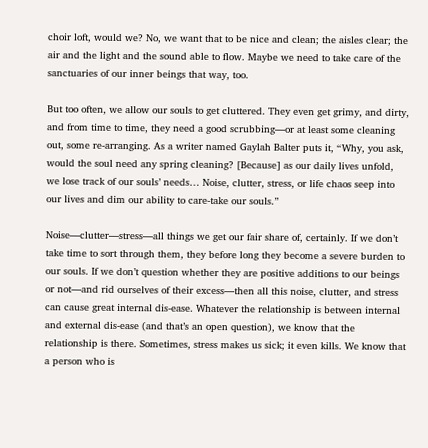choir loft, would we? No, we want that to be nice and clean; the aisles clear; the air and the light and the sound able to flow. Maybe we need to take care of the sanctuaries of our inner beings that way, too.

But too often, we allow our souls to get cluttered. They even get grimy, and dirty, and from time to time, they need a good scrubbing—or at least some cleaning out, some re-arranging. As a writer named Gaylah Balter puts it, “Why, you ask, would the soul need any spring cleaning? [Because] as our daily lives unfold, we lose track of our souls’ needs… Noise, clutter, stress, or life chaos seep into our lives and dim our ability to care-take our souls.”

Noise—clutter—stress—all things we get our fair share of, certainly. If we don’t take time to sort through them, they before long they become a severe burden to our souls. If we don’t question whether they are positive additions to our beings or not—and rid ourselves of their excess—then all this noise, clutter, and stress can cause great internal dis-ease. Whatever the relationship is between internal and external dis-ease (and that’s an open question), we know that the relationship is there. Sometimes, stress makes us sick; it even kills. We know that a person who is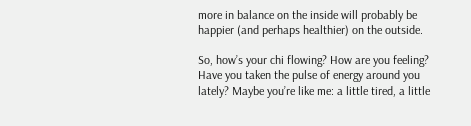more in balance on the inside will probably be happier (and perhaps healthier) on the outside.

So, how’s your chi flowing? How are you feeling? Have you taken the pulse of energy around you lately? Maybe you’re like me: a little tired, a little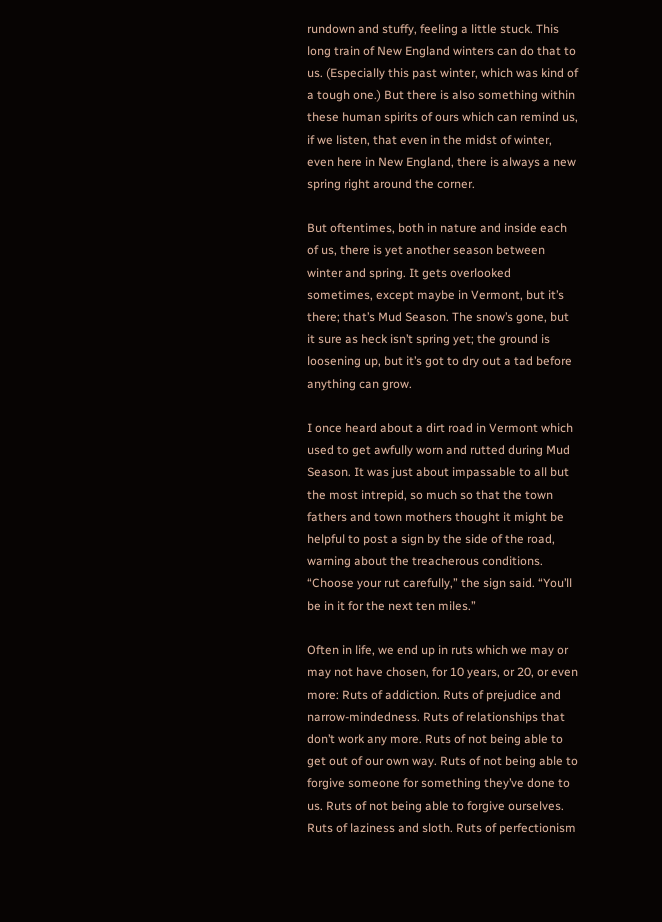rundown and stuffy, feeling a little stuck. This long train of New England winters can do that to us. (Especially this past winter, which was kind of a tough one.) But there is also something within these human spirits of ours which can remind us, if we listen, that even in the midst of winter, even here in New England, there is always a new spring right around the corner.

But oftentimes, both in nature and inside each of us, there is yet another season between winter and spring. It gets overlooked sometimes, except maybe in Vermont, but it’s there; that’s Mud Season. The snow’s gone, but it sure as heck isn’t spring yet; the ground is loosening up, but it’s got to dry out a tad before anything can grow.

I once heard about a dirt road in Vermont which used to get awfully worn and rutted during Mud Season. It was just about impassable to all but the most intrepid, so much so that the town fathers and town mothers thought it might be helpful to post a sign by the side of the road, warning about the treacherous conditions. “Choose your rut carefully,” the sign said. “You’ll be in it for the next ten miles.”

Often in life, we end up in ruts which we may or may not have chosen, for 10 years, or 20, or even more: Ruts of addiction. Ruts of prejudice and narrow-mindedness. Ruts of relationships that don’t work any more. Ruts of not being able to get out of our own way. Ruts of not being able to forgive someone for something they’ve done to us. Ruts of not being able to forgive ourselves. Ruts of laziness and sloth. Ruts of perfectionism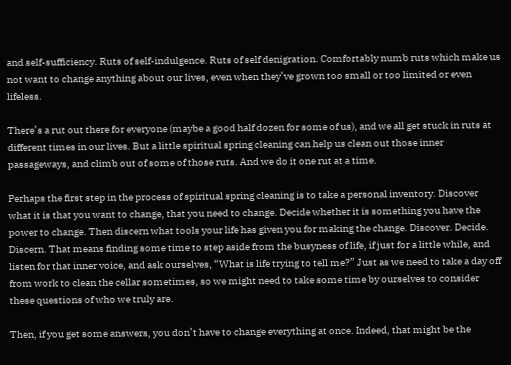and self-sufficiency. Ruts of self-indulgence. Ruts of self denigration. Comfortably numb ruts which make us not want to change anything about our lives, even when they’ve grown too small or too limited or even lifeless.

There’s a rut out there for everyone (maybe a good half dozen for some of us), and we all get stuck in ruts at different times in our lives. But a little spiritual spring cleaning can help us clean out those inner passageways, and climb out of some of those ruts. And we do it one rut at a time.

Perhaps the first step in the process of spiritual spring cleaning is to take a personal inventory. Discover what it is that you want to change, that you need to change. Decide whether it is something you have the power to change. Then discern what tools your life has given you for making the change. Discover. Decide. Discern. That means finding some time to step aside from the busyness of life, if just for a little while, and listen for that inner voice, and ask ourselves, “What is life trying to tell me?” Just as we need to take a day off from work to clean the cellar sometimes, so we might need to take some time by ourselves to consider these questions of who we truly are.

Then, if you get some answers, you don’t have to change everything at once. Indeed, that might be the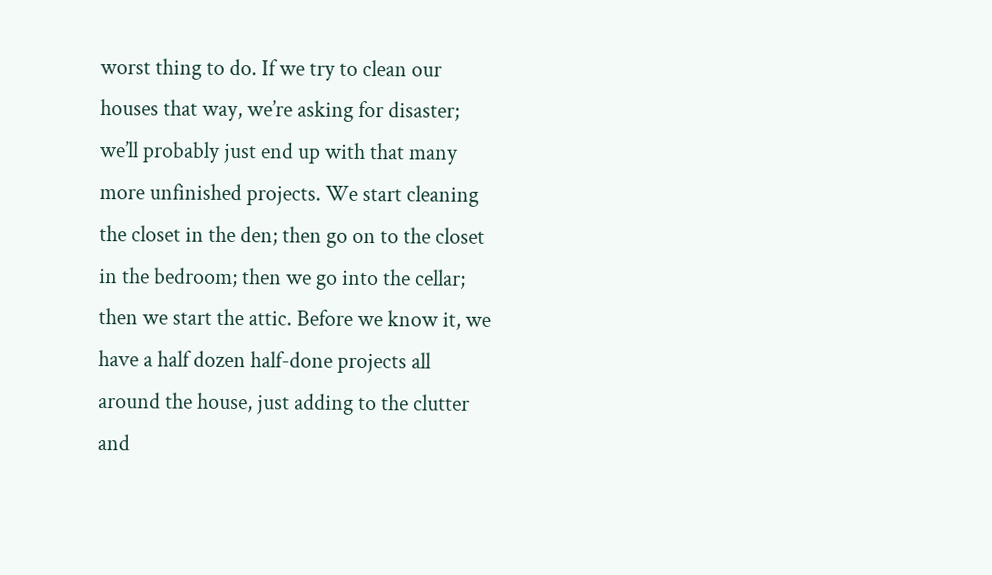worst thing to do. If we try to clean our houses that way, we’re asking for disaster; we’ll probably just end up with that many more unfinished projects. We start cleaning the closet in the den; then go on to the closet in the bedroom; then we go into the cellar; then we start the attic. Before we know it, we have a half dozen half-done projects all around the house, just adding to the clutter and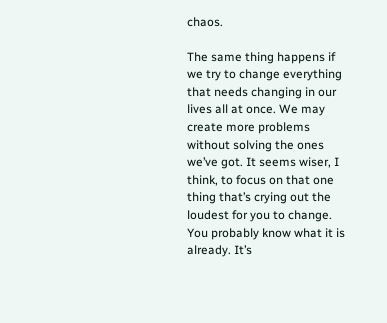chaos.

The same thing happens if we try to change everything that needs changing in our lives all at once. We may create more problems without solving the ones we’ve got. It seems wiser, I think, to focus on that one thing that’s crying out the loudest for you to change. You probably know what it is already. It’s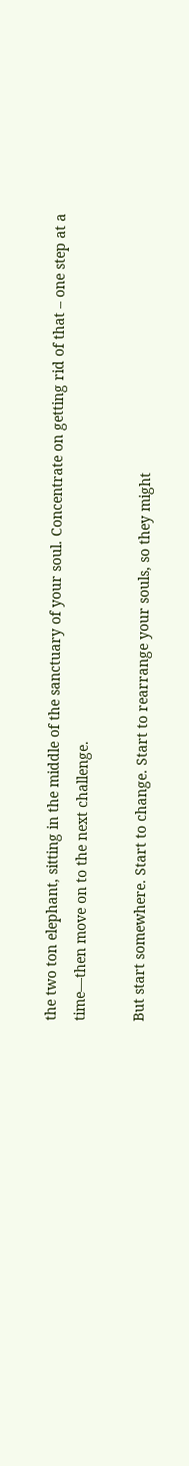the two ton elephant, sitting in the middle of the sanctuary of your soul. Concentrate on getting rid of that – one step at a time—then move on to the next challenge.

But start somewhere. Start to change. Start to rearrange your souls, so they might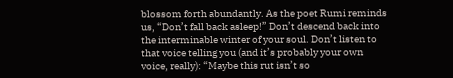blossom forth abundantly. As the poet Rumi reminds us, “Don’t fall back asleep!” Don’t descend back into the interminable winter of your soul. Don’t listen to that voice telling you (and it’s probably your own voice, really): “Maybe this rut isn’t so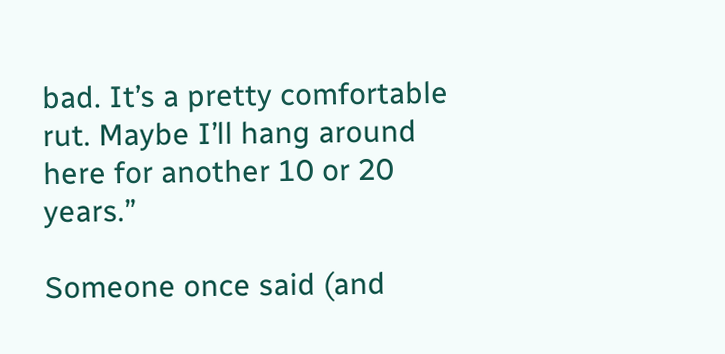bad. It’s a pretty comfortable rut. Maybe I’ll hang around here for another 10 or 20 years.”

Someone once said (and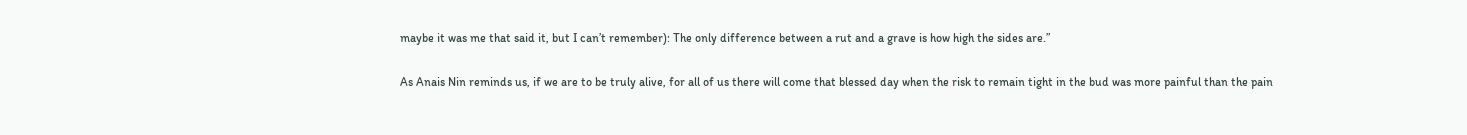maybe it was me that said it, but I can’t remember): The only difference between a rut and a grave is how high the sides are.”

As Anais Nin reminds us, if we are to be truly alive, for all of us there will come that blessed day when the risk to remain tight in the bud was more painful than the pain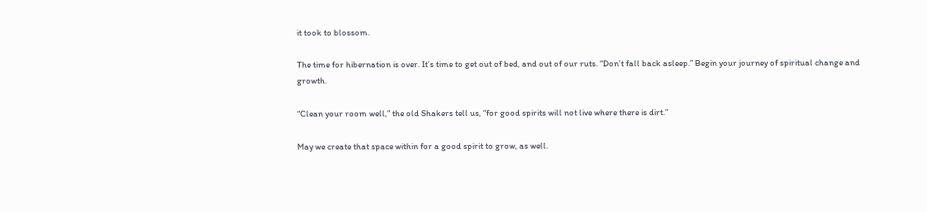it took to blossom.

The time for hibernation is over. It’s time to get out of bed, and out of our ruts. “Don’t fall back asleep.” Begin your journey of spiritual change and growth.

“Clean your room well,” the old Shakers tell us, “for good spirits will not live where there is dirt.”

May we create that space within for a good spirit to grow, as well.